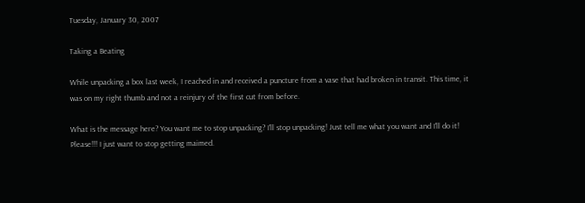Tuesday, January 30, 2007

Taking a Beating

While unpacking a box last week, I reached in and received a puncture from a vase that had broken in transit. This time, it was on my right thumb and not a reinjury of the first cut from before.

What is the message here? You want me to stop unpacking? I'll stop unpacking! Just tell me what you want and I'll do it! Please!!! I just want to stop getting maimed.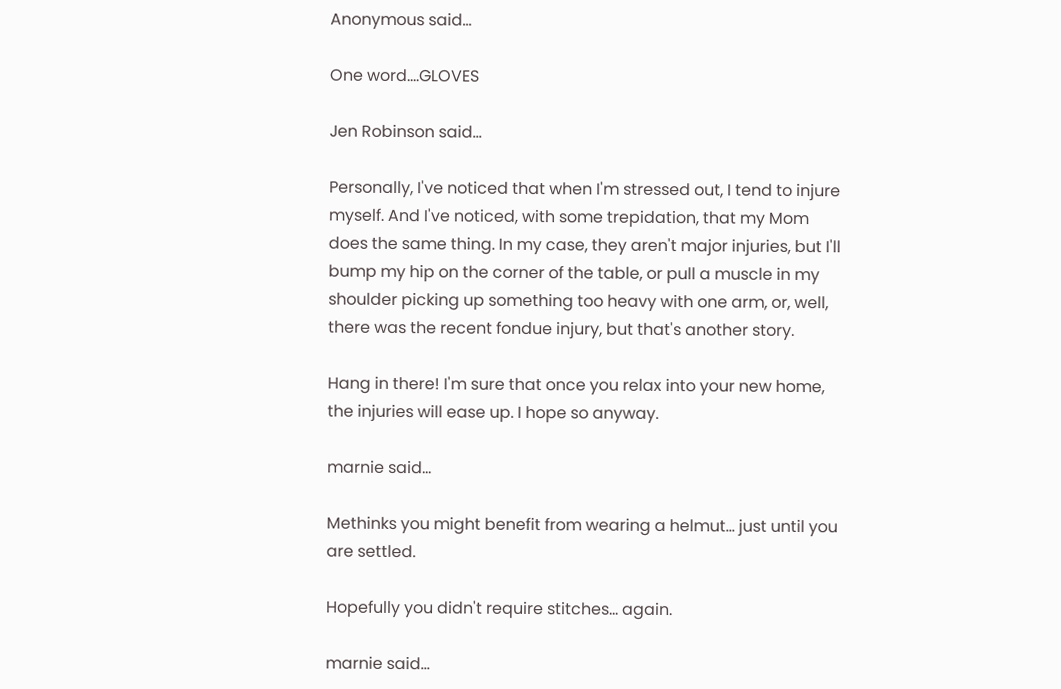Anonymous said...

One word....GLOVES

Jen Robinson said...

Personally, I've noticed that when I'm stressed out, I tend to injure myself. And I've noticed, with some trepidation, that my Mom does the same thing. In my case, they aren't major injuries, but I'll bump my hip on the corner of the table, or pull a muscle in my shoulder picking up something too heavy with one arm, or, well, there was the recent fondue injury, but that's another story.

Hang in there! I'm sure that once you relax into your new home, the injuries will ease up. I hope so anyway.

marnie said...

Methinks you might benefit from wearing a helmut... just until you are settled.

Hopefully you didn't require stitches... again.

marnie said...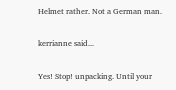Helmet rather. Not a German man.

kerrianne said...

Yes! Stop! unpacking. Until your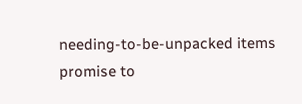needing-to-be-unpacked items promise to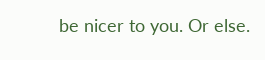be nicer to you. Or else.